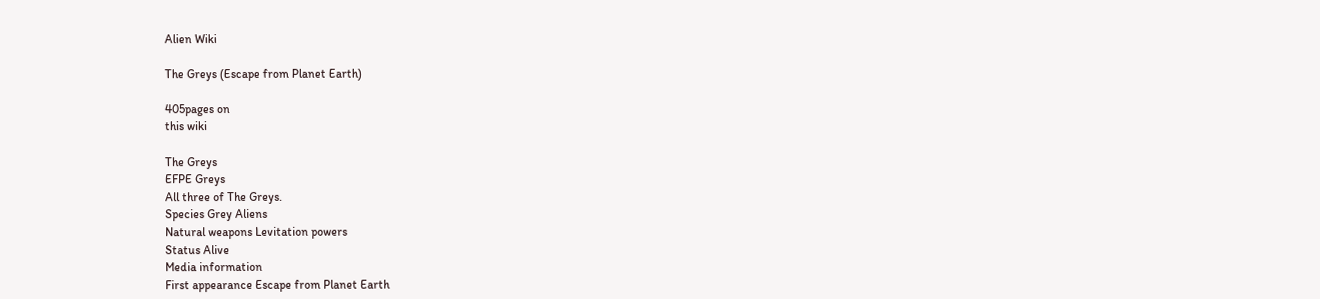Alien Wiki

The Greys (Escape from Planet Earth)

405pages on
this wiki

The Greys
EFPE Greys
All three of The Greys.
Species Grey Aliens
Natural weapons Levitation powers
Status Alive
Media information
First appearance Escape from Planet Earth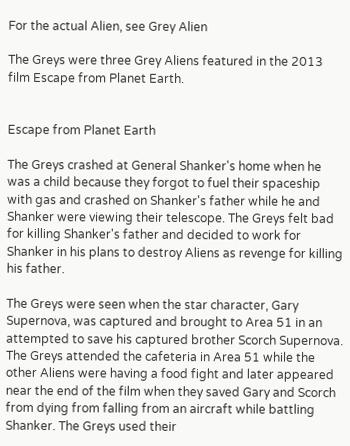For the actual Alien, see Grey Alien

The Greys were three Grey Aliens featured in the 2013 film Escape from Planet Earth.


Escape from Planet Earth

The Greys crashed at General Shanker's home when he was a child because they forgot to fuel their spaceship with gas and crashed on Shanker's father while he and Shanker were viewing their telescope. The Greys felt bad for killing Shanker's father and decided to work for Shanker in his plans to destroy Aliens as revenge for killing his father.

The Greys were seen when the star character, Gary Supernova, was captured and brought to Area 51 in an attempted to save his captured brother Scorch Supernova. The Greys attended the cafeteria in Area 51 while the other Aliens were having a food fight and later appeared near the end of the film when they saved Gary and Scorch from dying from falling from an aircraft while battling Shanker. The Greys used their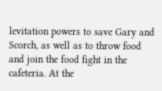levitation powers to save Gary and Scorch, as well as to throw food and join the food fight in the cafeteria. At the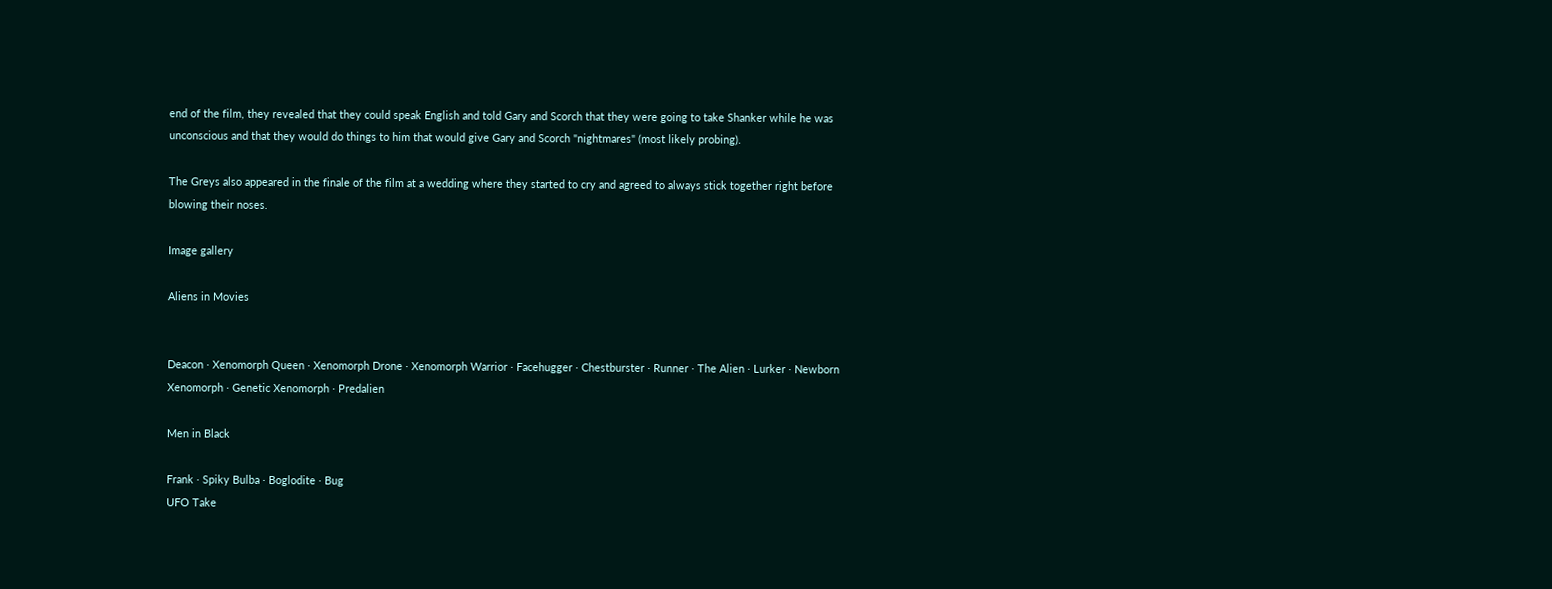end of the film, they revealed that they could speak English and told Gary and Scorch that they were going to take Shanker while he was unconscious and that they would do things to him that would give Gary and Scorch "nightmares" (most likely probing).

The Greys also appeared in the finale of the film at a wedding where they started to cry and agreed to always stick together right before blowing their noses.

Image gallery

Aliens in Movies


Deacon · Xenomorph Queen · Xenomorph Drone · Xenomorph Warrior · Facehugger · Chestburster · Runner · The Alien · Lurker · Newborn Xenomorph · Genetic Xenomorph · Predalien

Men in Black

Frank · Spiky Bulba · Boglodite · Bug
UFO Take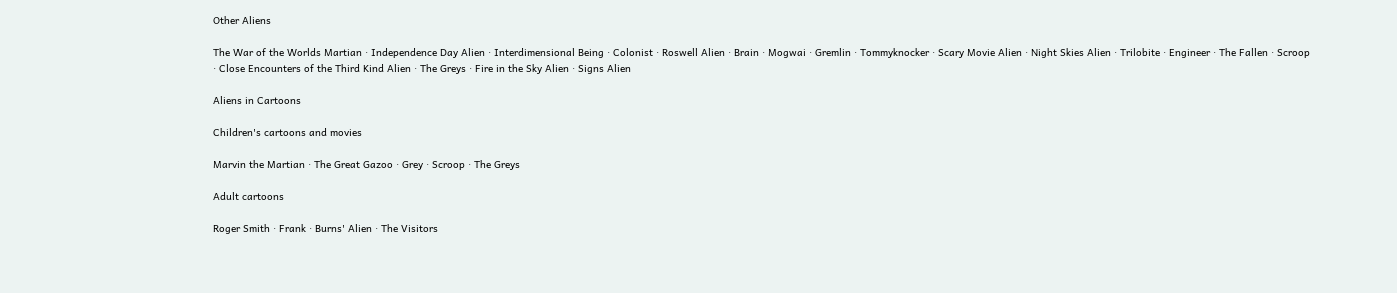Other Aliens

The War of the Worlds Martian · Independence Day Alien · Interdimensional Being · Colonist · Roswell Alien · Brain · Mogwai · Gremlin · Tommyknocker · Scary Movie Alien · Night Skies Alien · Trilobite · Engineer · The Fallen · Scroop · Close Encounters of the Third Kind Alien · The Greys · Fire in the Sky Alien · Signs Alien

Aliens in Cartoons

Children's cartoons and movies

Marvin the Martian · The Great Gazoo · Grey · Scroop · The Greys

Adult cartoons

Roger Smith · Frank · Burns' Alien · The Visitors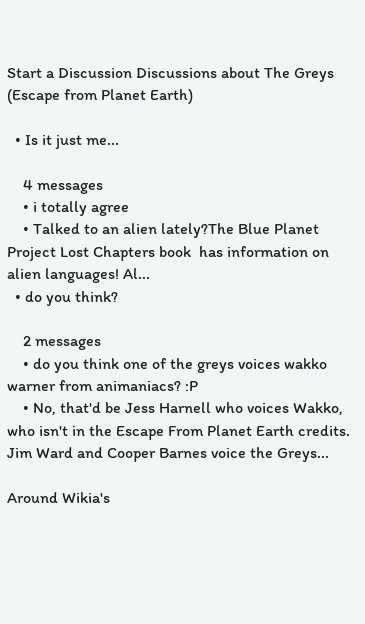Start a Discussion Discussions about The Greys (Escape from Planet Earth)

  • Is it just me...

    4 messages
    • i totally agree
    • Talked to an alien lately?The Blue Planet Project Lost Chapters book  has information on alien languages! Al...
  • do you think?

    2 messages
    • do you think one of the greys voices wakko warner from animaniacs? :P
    • No, that'd be Jess Harnell who voices Wakko, who isn't in the Escape From Planet Earth credits. Jim Ward and Cooper Barnes voice the Greys...

Around Wikia's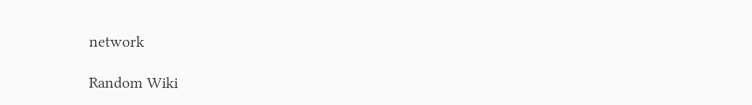network

Random Wiki